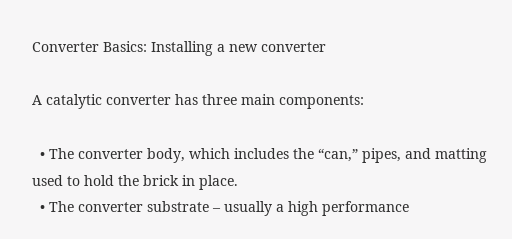Converter Basics: Installing a new converter

A catalytic converter has three main components:

  • The converter body, which includes the “can,” pipes, and matting used to hold the brick in place.
  • The converter substrate – usually a high performance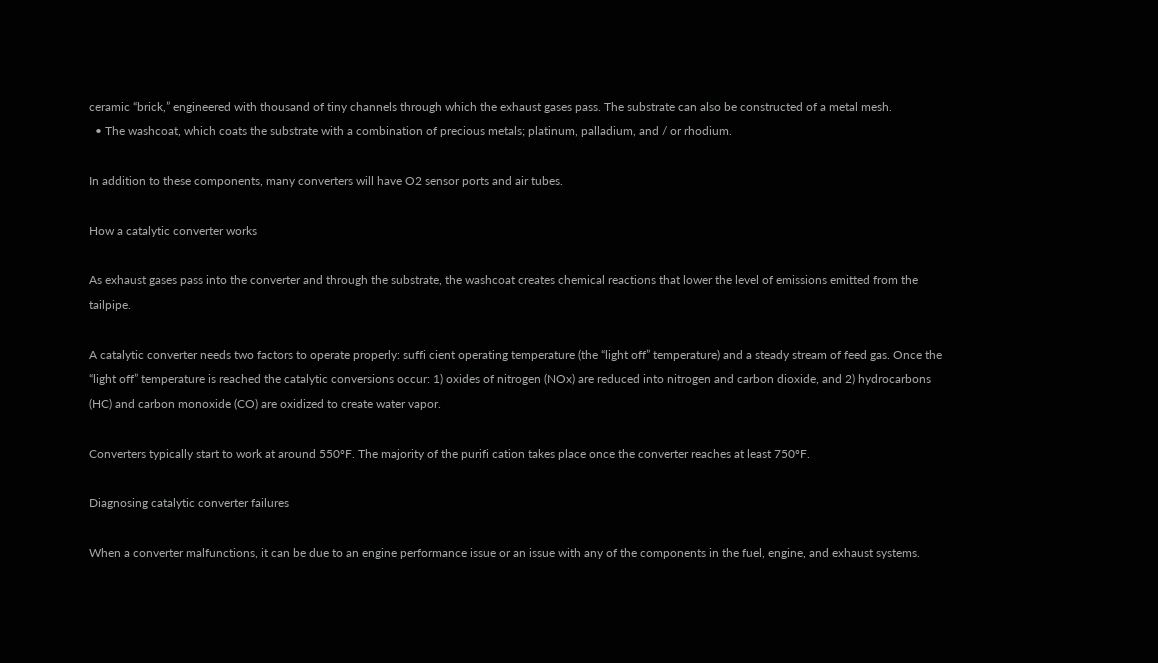ceramic “brick,” engineered with thousand of tiny channels through which the exhaust gases pass. The substrate can also be constructed of a metal mesh.
  • The washcoat, which coats the substrate with a combination of precious metals; platinum, palladium, and / or rhodium.

In addition to these components, many converters will have O2 sensor ports and air tubes.

How a catalytic converter works

As exhaust gases pass into the converter and through the substrate, the washcoat creates chemical reactions that lower the level of emissions emitted from the tailpipe.

A catalytic converter needs two factors to operate properly: suffi cient operating temperature (the “light off” temperature) and a steady stream of feed gas. Once the “light off” temperature is reached the catalytic conversions occur: 1) oxides of nitrogen (NOx) are reduced into nitrogen and carbon dioxide, and 2) hydrocarbons (HC) and carbon monoxide (CO) are oxidized to create water vapor.

Converters typically start to work at around 550ºF. The majority of the purifi cation takes place once the converter reaches at least 750ºF.

Diagnosing catalytic converter failures

When a converter malfunctions, it can be due to an engine performance issue or an issue with any of the components in the fuel, engine, and exhaust systems.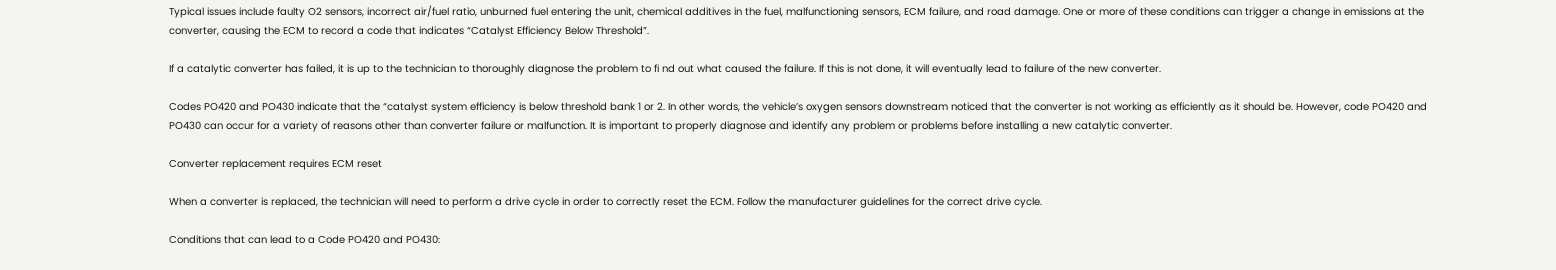Typical issues include faulty O2 sensors, incorrect air/fuel ratio, unburned fuel entering the unit, chemical additives in the fuel, malfunctioning sensors, ECM failure, and road damage. One or more of these conditions can trigger a change in emissions at the converter, causing the ECM to record a code that indicates “Catalyst Efficiency Below Threshold”.

If a catalytic converter has failed, it is up to the technician to thoroughly diagnose the problem to fi nd out what caused the failure. If this is not done, it will eventually lead to failure of the new converter.

Codes PO420 and PO430 indicate that the “catalyst system efficiency is below threshold bank 1 or 2. In other words, the vehicle’s oxygen sensors downstream noticed that the converter is not working as efficiently as it should be. However, code PO420 and PO430 can occur for a variety of reasons other than converter failure or malfunction. It is important to properly diagnose and identify any problem or problems before installing a new catalytic converter.

Converter replacement requires ECM reset

When a converter is replaced, the technician will need to perform a drive cycle in order to correctly reset the ECM. Follow the manufacturer guidelines for the correct drive cycle.

Conditions that can lead to a Code PO420 and PO430: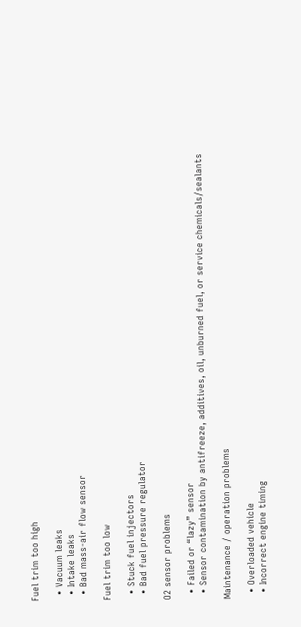Fuel trim too high

  • Vacuum leaks
  • Intake leaks
  • Bad mass-air flow sensor

Fuel trim too low

  • Stuck fuel injectors
  • Bad fuel pressure regulator

O2 sensor problems

  • Failed or “lazy” sensor
  • Sensor contamination by antifreeze, additives, oil, unburned fuel, or service chemicals/sealants

Maintenance / operation problems

  • Overloaded vehicle
  • Incorrect engine timing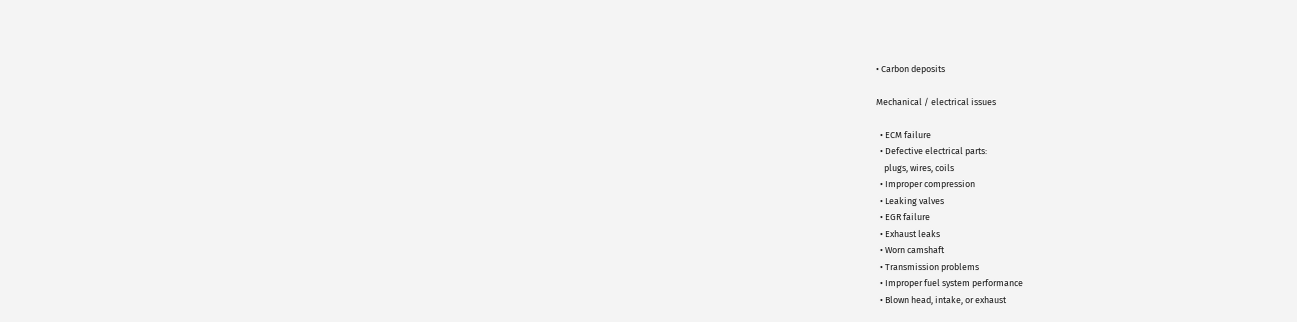• Carbon deposits

Mechanical / electrical issues

  • ECM failure
  • Defective electrical parts:
    plugs, wires, coils
  • Improper compression
  • Leaking valves
  • EGR failure
  • Exhaust leaks
  • Worn camshaft
  • Transmission problems
  • Improper fuel system performance
  • Blown head, intake, or exhaust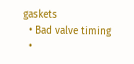gaskets
  • Bad valve timing
  •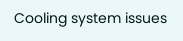Cooling system issues